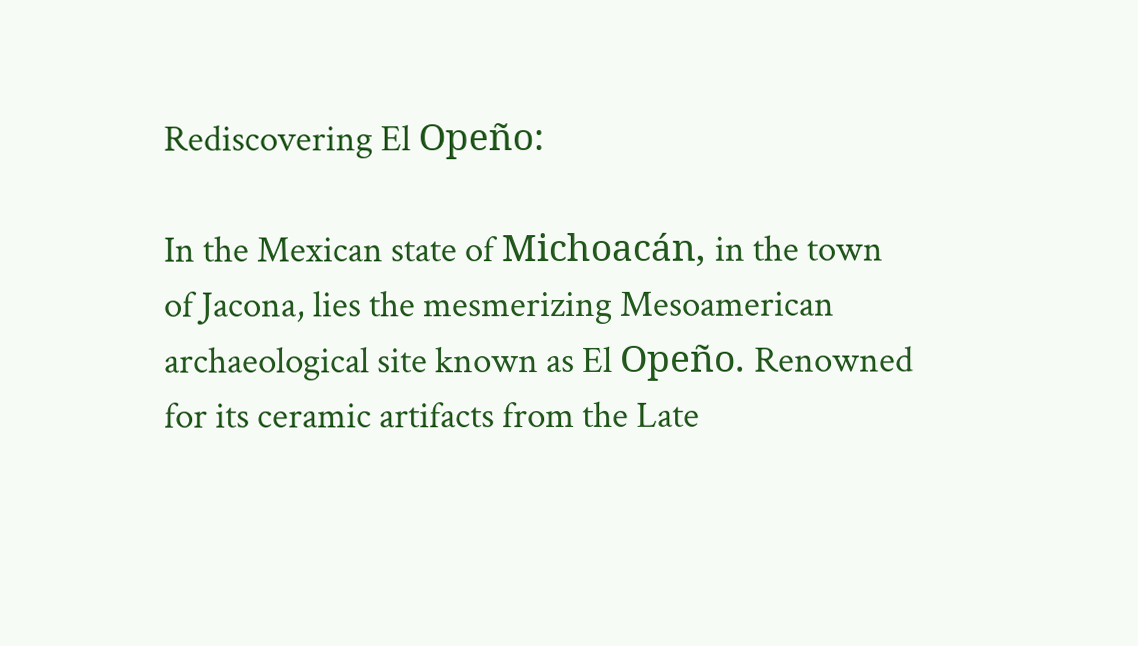Rediscovering El Opeño:

In the Mexican state of Michoacán, in the town of Jacona, lies the mesmerizing Mesoamerican archaeological site known as El Opeño. Renowned for its ceramic artifacts from the Late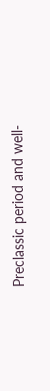Preclassic period and well-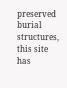preserved burial structures, this site has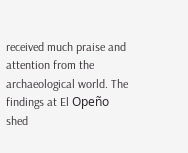received much praise and attention from the archaeological world. The findings at El Opeño shed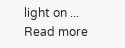light on ...
Read more